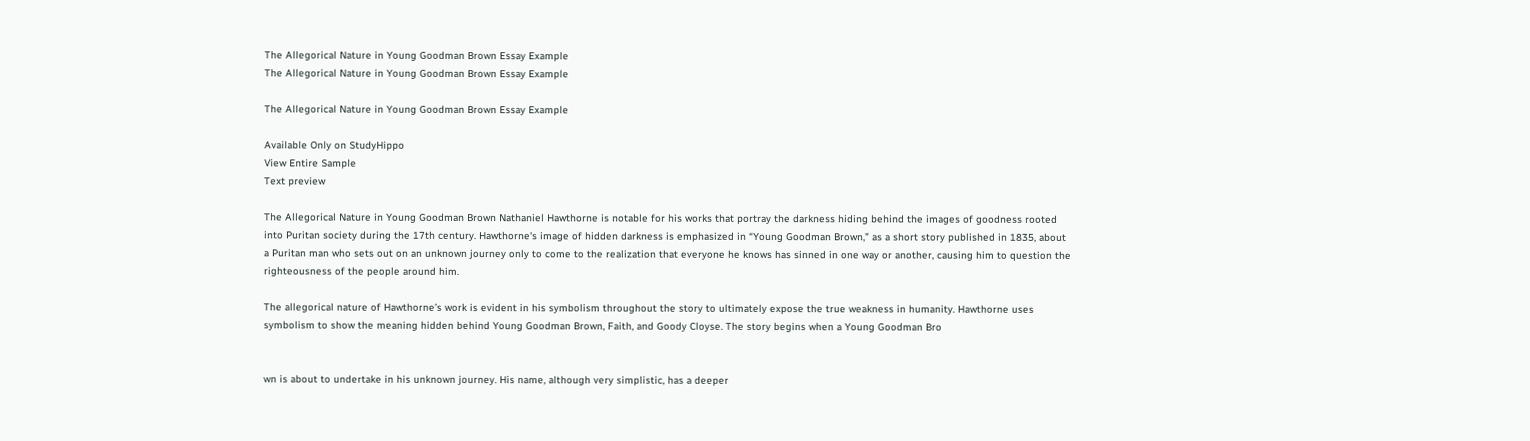The Allegorical Nature in Young Goodman Brown Essay Example
The Allegorical Nature in Young Goodman Brown Essay Example

The Allegorical Nature in Young Goodman Brown Essay Example

Available Only on StudyHippo
View Entire Sample
Text preview

The Allegorical Nature in Young Goodman Brown Nathaniel Hawthorne is notable for his works that portray the darkness hiding behind the images of goodness rooted into Puritan society during the 17th century. Hawthorne's image of hidden darkness is emphasized in “Young Goodman Brown,” as a short story published in 1835, about a Puritan man who sets out on an unknown journey only to come to the realization that everyone he knows has sinned in one way or another, causing him to question the righteousness of the people around him.

The allegorical nature of Hawthorne’s work is evident in his symbolism throughout the story to ultimately expose the true weakness in humanity. Hawthorne uses symbolism to show the meaning hidden behind Young Goodman Brown, Faith, and Goody Cloyse. The story begins when a Young Goodman Bro


wn is about to undertake in his unknown journey. His name, although very simplistic, has a deeper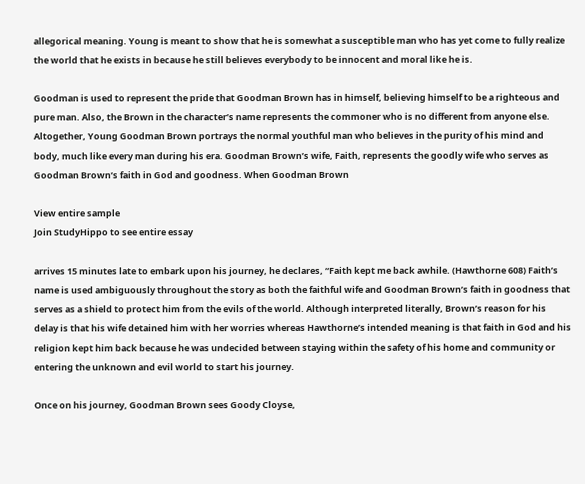allegorical meaning. Young is meant to show that he is somewhat a susceptible man who has yet come to fully realize the world that he exists in because he still believes everybody to be innocent and moral like he is.

Goodman is used to represent the pride that Goodman Brown has in himself, believing himself to be a righteous and pure man. Also, the Brown in the character’s name represents the commoner who is no different from anyone else. Altogether, Young Goodman Brown portrays the normal youthful man who believes in the purity of his mind and body, much like every man during his era. Goodman Brown’s wife, Faith, represents the goodly wife who serves as Goodman Brown’s faith in God and goodness. When Goodman Brown

View entire sample
Join StudyHippo to see entire essay

arrives 15 minutes late to embark upon his journey, he declares, “Faith kept me back awhile. (Hawthorne 608) Faith’s name is used ambiguously throughout the story as both the faithful wife and Goodman Brown’s faith in goodness that serves as a shield to protect him from the evils of the world. Although interpreted literally, Brown’s reason for his delay is that his wife detained him with her worries whereas Hawthorne’s intended meaning is that faith in God and his religion kept him back because he was undecided between staying within the safety of his home and community or entering the unknown and evil world to start his journey.

Once on his journey, Goodman Brown sees Goody Cloyse,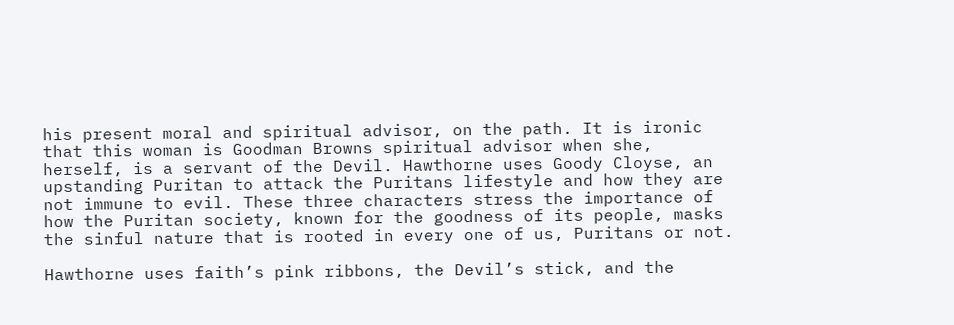his present moral and spiritual advisor, on the path. It is ironic that this woman is Goodman Browns spiritual advisor when she, herself, is a servant of the Devil. Hawthorne uses Goody Cloyse, an upstanding Puritan to attack the Puritans lifestyle and how they are not immune to evil. These three characters stress the importance of how the Puritan society, known for the goodness of its people, masks the sinful nature that is rooted in every one of us, Puritans or not.

Hawthorne uses faith’s pink ribbons, the Devil’s stick, and the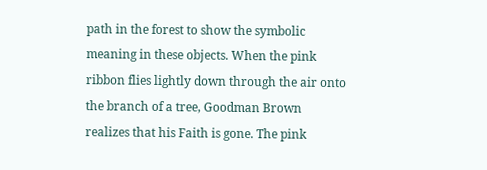path in the forest to show the symbolic meaning in these objects. When the pink ribbon flies lightly down through the air onto the branch of a tree, Goodman Brown realizes that his Faith is gone. The pink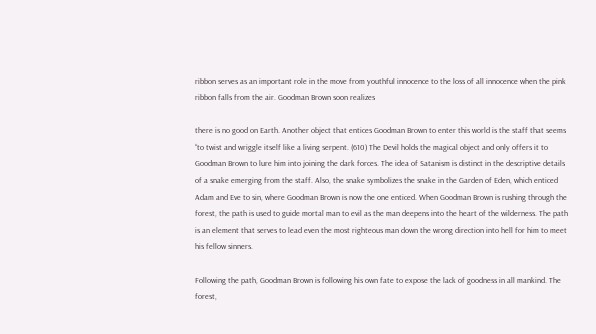ribbon serves as an important role in the move from youthful innocence to the loss of all innocence when the pink ribbon falls from the air. Goodman Brown soon realizes

there is no good on Earth. Another object that entices Goodman Brown to enter this world is the staff that seems “to twist and wriggle itself like a living serpent. (610) The Devil holds the magical object and only offers it to Goodman Brown to lure him into joining the dark forces. The idea of Satanism is distinct in the descriptive details of a snake emerging from the staff. Also, the snake symbolizes the snake in the Garden of Eden, which enticed Adam and Eve to sin, where Goodman Brown is now the one enticed. When Goodman Brown is rushing through the forest, the path is used to guide mortal man to evil as the man deepens into the heart of the wilderness. The path is an element that serves to lead even the most righteous man down the wrong direction into hell for him to meet his fellow sinners.

Following the path, Goodman Brown is following his own fate to expose the lack of goodness in all mankind. The forest,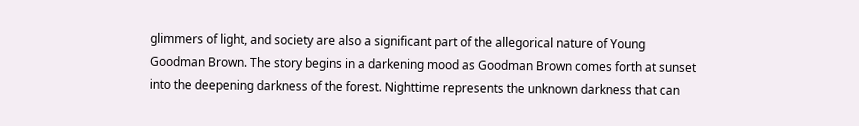glimmers of light, and society are also a significant part of the allegorical nature of Young Goodman Brown. The story begins in a darkening mood as Goodman Brown comes forth at sunset into the deepening darkness of the forest. Nighttime represents the unknown darkness that can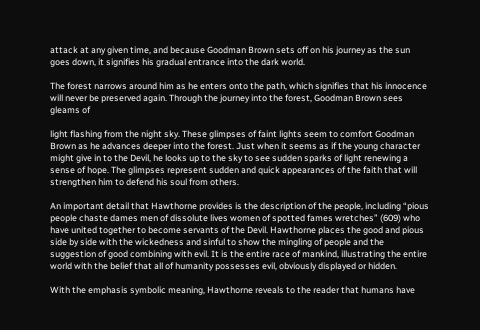attack at any given time, and because Goodman Brown sets off on his journey as the sun goes down, it signifies his gradual entrance into the dark world.

The forest narrows around him as he enters onto the path, which signifies that his innocence will never be preserved again. Through the journey into the forest, Goodman Brown sees gleams of

light flashing from the night sky. These glimpses of faint lights seem to comfort Goodman Brown as he advances deeper into the forest. Just when it seems as if the young character might give in to the Devil, he looks up to the sky to see sudden sparks of light renewing a sense of hope. The glimpses represent sudden and quick appearances of the faith that will strengthen him to defend his soul from others.

An important detail that Hawthorne provides is the description of the people, including “pious people chaste dames men of dissolute lives women of spotted fames wretches” (609) who have united together to become servants of the Devil. Hawthorne places the good and pious side by side with the wickedness and sinful to show the mingling of people and the suggestion of good combining with evil. It is the entire race of mankind, illustrating the entire world with the belief that all of humanity possesses evil, obviously displayed or hidden.

With the emphasis symbolic meaning, Hawthorne reveals to the reader that humans have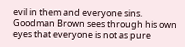evil in them and everyone sins. Goodman Brown sees through his own eyes that everyone is not as pure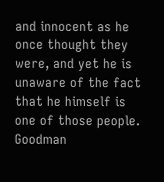and innocent as he once thought they were, and yet he is unaware of the fact that he himself is one of those people. Goodman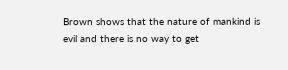Brown shows that the nature of mankind is evil and there is no way to get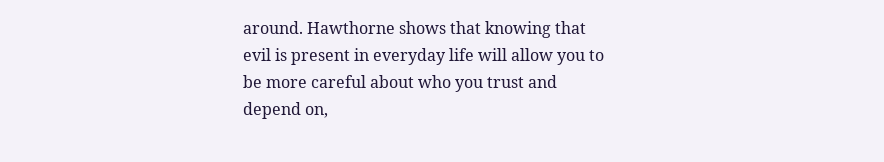around. Hawthorne shows that knowing that evil is present in everyday life will allow you to be more careful about who you trust and depend on,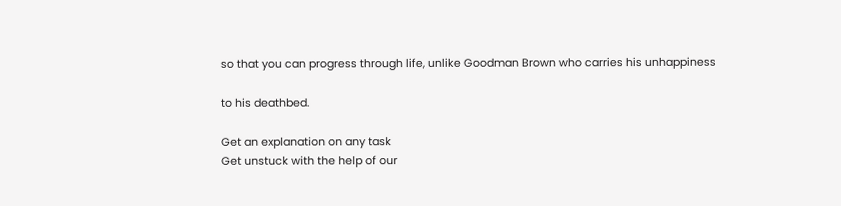so that you can progress through life, unlike Goodman Brown who carries his unhappiness

to his deathbed.

Get an explanation on any task
Get unstuck with the help of our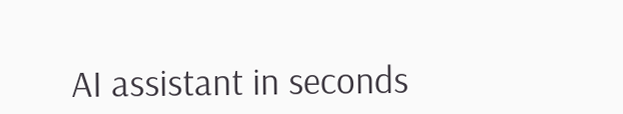AI assistant in seconds